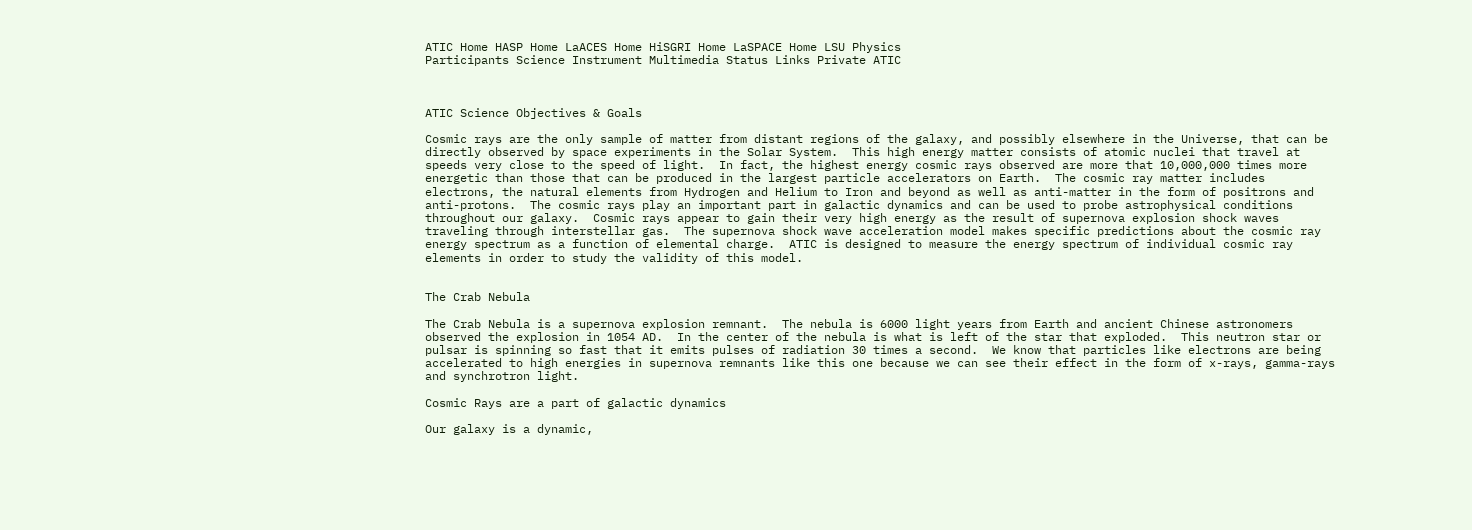ATIC Home HASP Home LaACES Home HiSGRI Home LaSPACE Home LSU Physics
Participants Science Instrument Multimedia Status Links Private ATIC



ATIC Science Objectives & Goals

Cosmic rays are the only sample of matter from distant regions of the galaxy, and possibly elsewhere in the Universe, that can be directly observed by space experiments in the Solar System.  This high energy matter consists of atomic nuclei that travel at speeds very close to the speed of light.  In fact, the highest energy cosmic rays observed are more that 10,000,000 times more energetic than those that can be produced in the largest particle accelerators on Earth.  The cosmic ray matter includes electrons, the natural elements from Hydrogen and Helium to Iron and beyond as well as anti-matter in the form of positrons and anti-protons.  The cosmic rays play an important part in galactic dynamics and can be used to probe astrophysical conditions throughout our galaxy.  Cosmic rays appear to gain their very high energy as the result of supernova explosion shock waves traveling through interstellar gas.  The supernova shock wave acceleration model makes specific predictions about the cosmic ray energy spectrum as a function of elemental charge.  ATIC is designed to measure the energy spectrum of individual cosmic ray elements in order to study the validity of this model.


The Crab Nebula

The Crab Nebula is a supernova explosion remnant.  The nebula is 6000 light years from Earth and ancient Chinese astronomers observed the explosion in 1054 AD.  In the center of the nebula is what is left of the star that exploded.  This neutron star or pulsar is spinning so fast that it emits pulses of radiation 30 times a second.  We know that particles like electrons are being accelerated to high energies in supernova remnants like this one because we can see their effect in the form of x-rays, gamma-rays and synchrotron light.

Cosmic Rays are a part of galactic dynamics

Our galaxy is a dynamic,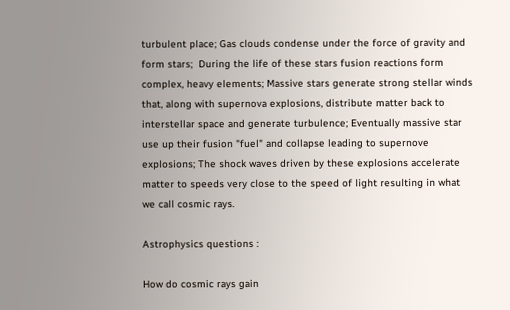turbulent place; Gas clouds condense under the force of gravity and form stars;  During the life of these stars fusion reactions form complex, heavy elements; Massive stars generate strong stellar winds that, along with supernova explosions, distribute matter back to interstellar space and generate turbulence; Eventually massive star use up their fusion "fuel" and collapse leading to supernove explosions; The shock waves driven by these explosions accelerate matter to speeds very close to the speed of light resulting in what we call cosmic rays.

Astrophysics questions :

How do cosmic rays gain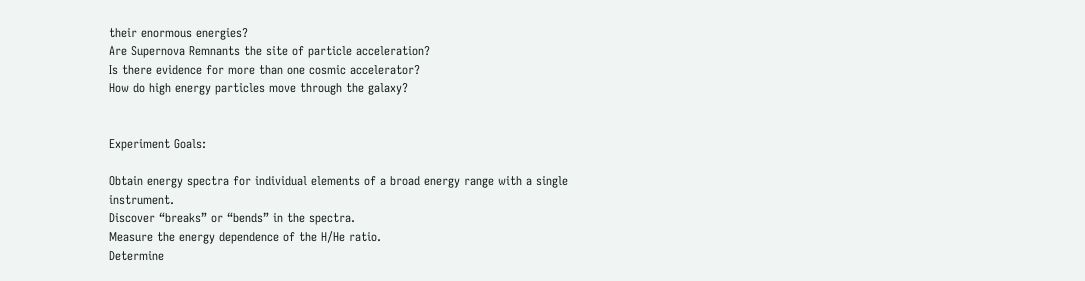their enormous energies?
Are Supernova Remnants the site of particle acceleration?
Is there evidence for more than one cosmic accelerator?
How do high energy particles move through the galaxy?


Experiment Goals:

Obtain energy spectra for individual elements of a broad energy range with a single instrument.
Discover “breaks” or “bends” in the spectra.
Measure the energy dependence of the H/He ratio.
Determine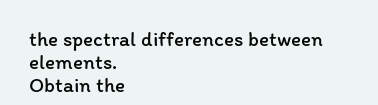the spectral differences between elements.
Obtain the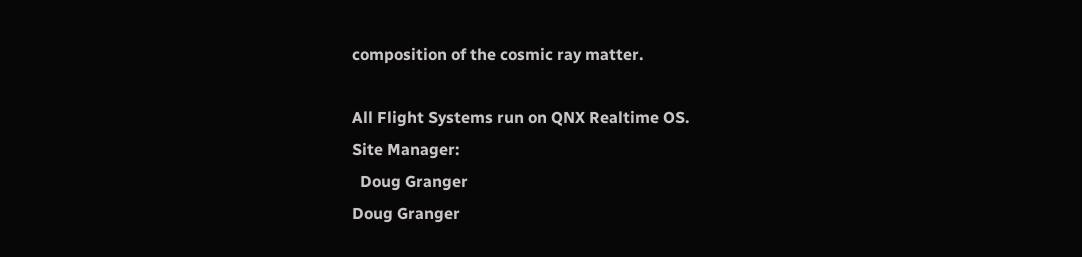composition of the cosmic ray matter.

All Flight Systems run on QNX Realtime OS.
Site Manager:
  Doug Granger
Doug Granger